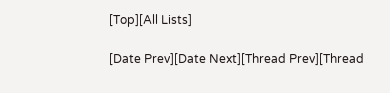[Top][All Lists]

[Date Prev][Date Next][Thread Prev][Thread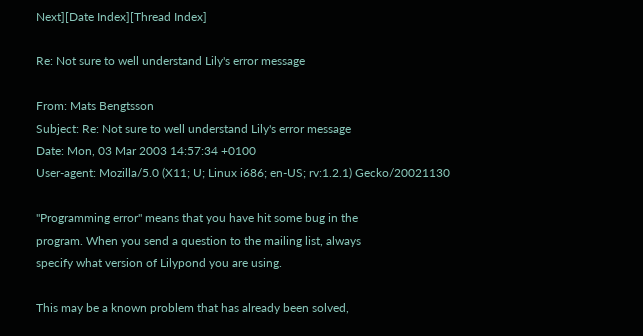Next][Date Index][Thread Index]

Re: Not sure to well understand Lily's error message

From: Mats Bengtsson
Subject: Re: Not sure to well understand Lily's error message
Date: Mon, 03 Mar 2003 14:57:34 +0100
User-agent: Mozilla/5.0 (X11; U; Linux i686; en-US; rv:1.2.1) Gecko/20021130

"Programming error" means that you have hit some bug in the
program. When you send a question to the mailing list, always
specify what version of Lilypond you are using.

This may be a known problem that has already been solved,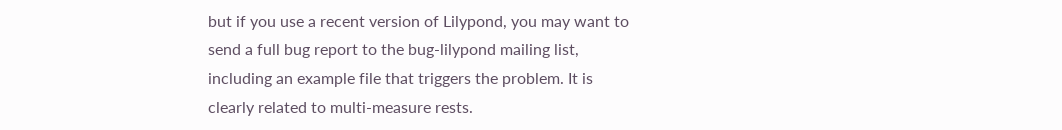but if you use a recent version of Lilypond, you may want to
send a full bug report to the bug-lilypond mailing list,
including an example file that triggers the problem. It is
clearly related to multi-measure rests.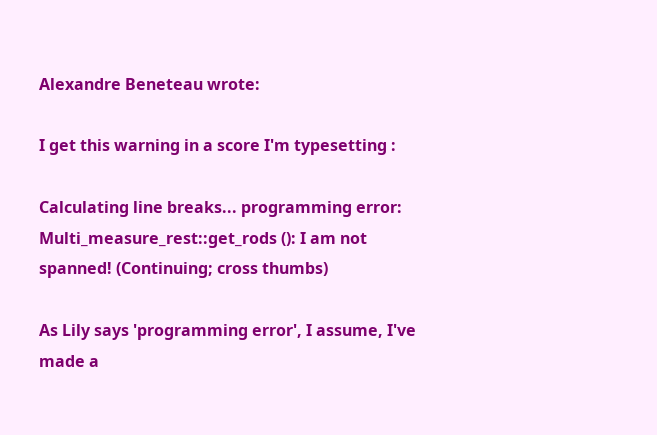Alexandre Beneteau wrote:

I get this warning in a score I'm typesetting :

Calculating line breaks... programming error: Multi_measure_rest::get_rods (): I am not spanned! (Continuing; cross thumbs)

As Lily says 'programming error', I assume, I've made a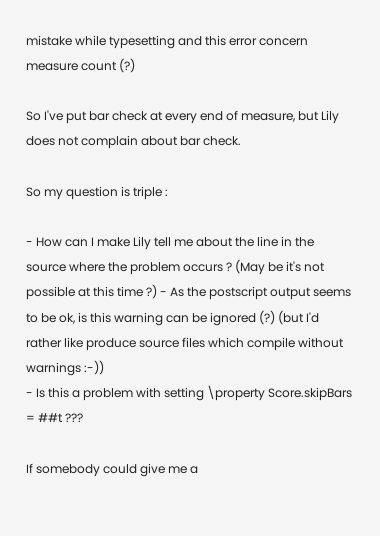mistake while typesetting and this error concern measure count (?)

So I've put bar check at every end of measure, but Lily does not complain about bar check.

So my question is triple :

- How can I make Lily tell me about the line in the source where the problem occurs ? (May be it's not possible at this time ?) - As the postscript output seems to be ok, is this warning can be ignored (?) (but I'd rather like produce source files which compile without warnings :-))
- Is this a problem with setting \property Score.skipBars = ##t ???

If somebody could give me a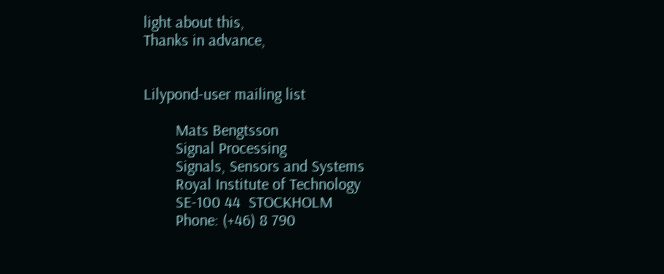light about this,
Thanks in advance,


Lilypond-user mailing list

        Mats Bengtsson
        Signal Processing
        Signals, Sensors and Systems
        Royal Institute of Technology
        SE-100 44  STOCKHOLM
        Phone: (+46) 8 790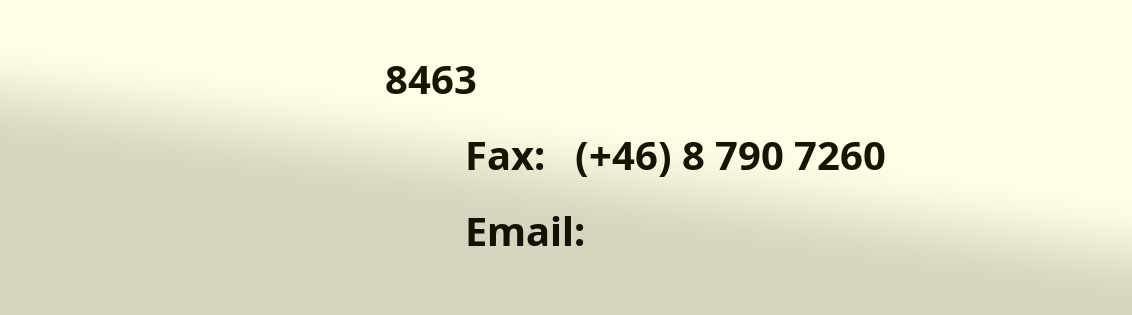8463
        Fax:   (+46) 8 790 7260
        Email: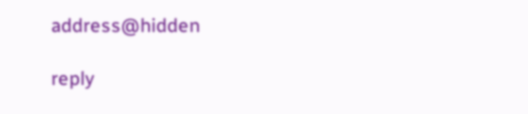address@hidden

reply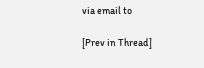via email to

[Prev in Thread]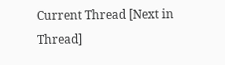Current Thread [Next in Thread]